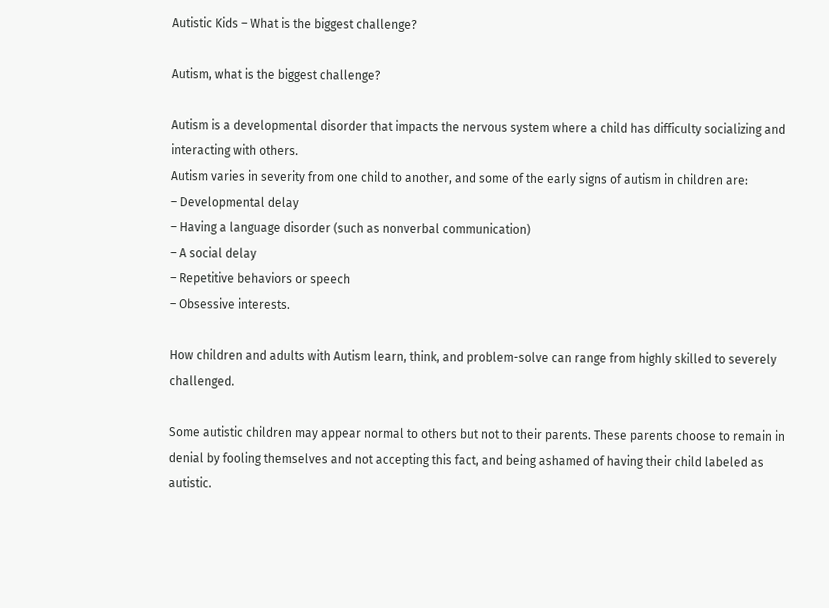Autistic Kids – What is the biggest challenge?

Autism, what is the biggest challenge?

Autism is a developmental disorder that impacts the nervous system where a child has difficulty socializing and interacting with others.
Autism varies in severity from one child to another, and some of the early signs of autism in children are:
– Developmental delay
– Having a language disorder (such as nonverbal communication)
– A social delay
– Repetitive behaviors or speech
– Obsessive interests.

How children and adults with Autism learn, think, and problem-solve can range from highly skilled to severely challenged.

Some autistic children may appear normal to others but not to their parents. These parents choose to remain in denial by fooling themselves and not accepting this fact, and being ashamed of having their child labeled as autistic.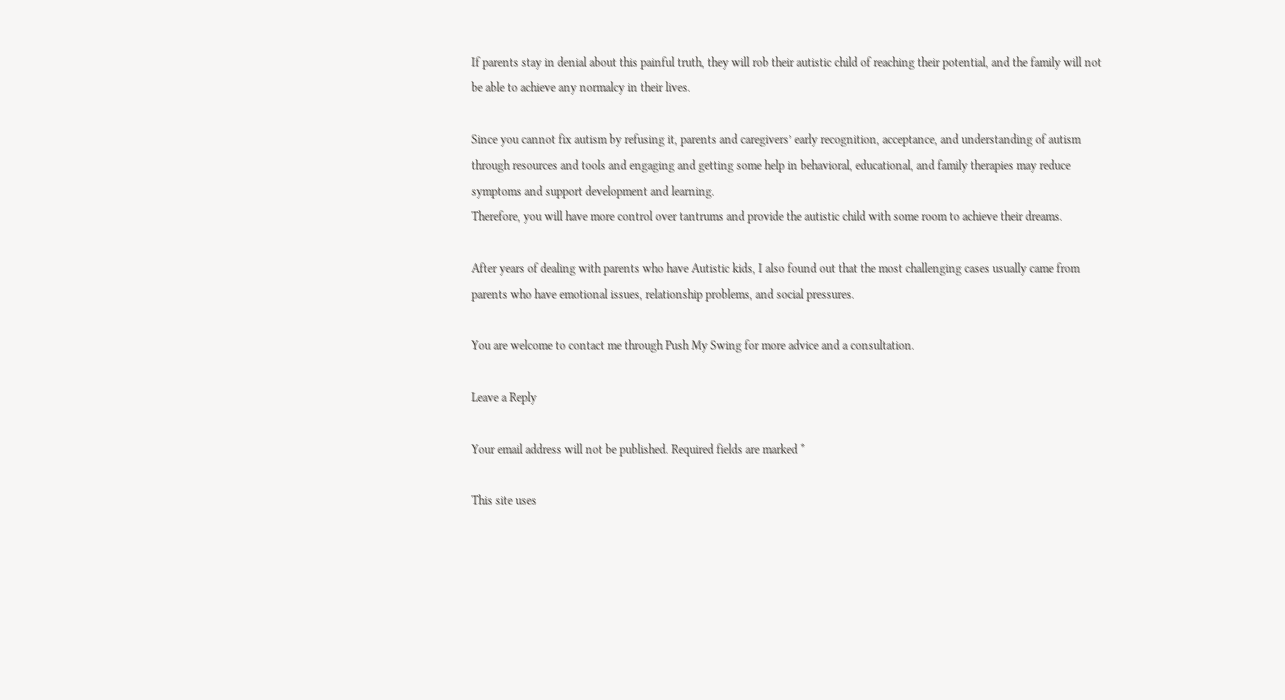If parents stay in denial about this painful truth, they will rob their autistic child of reaching their potential, and the family will not be able to achieve any normalcy in their lives.

Since you cannot fix autism by refusing it, parents and caregivers’ early recognition, acceptance, and understanding of autism through resources and tools and engaging and getting some help in behavioral, educational, and family therapies may reduce symptoms and support development and learning.
Therefore, you will have more control over tantrums and provide the autistic child with some room to achieve their dreams.

After years of dealing with parents who have Autistic kids, I also found out that the most challenging cases usually came from parents who have emotional issues, relationship problems, and social pressures.

You are welcome to contact me through Push My Swing for more advice and a consultation.

Leave a Reply

Your email address will not be published. Required fields are marked *

This site uses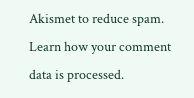Akismet to reduce spam. Learn how your comment data is processed.